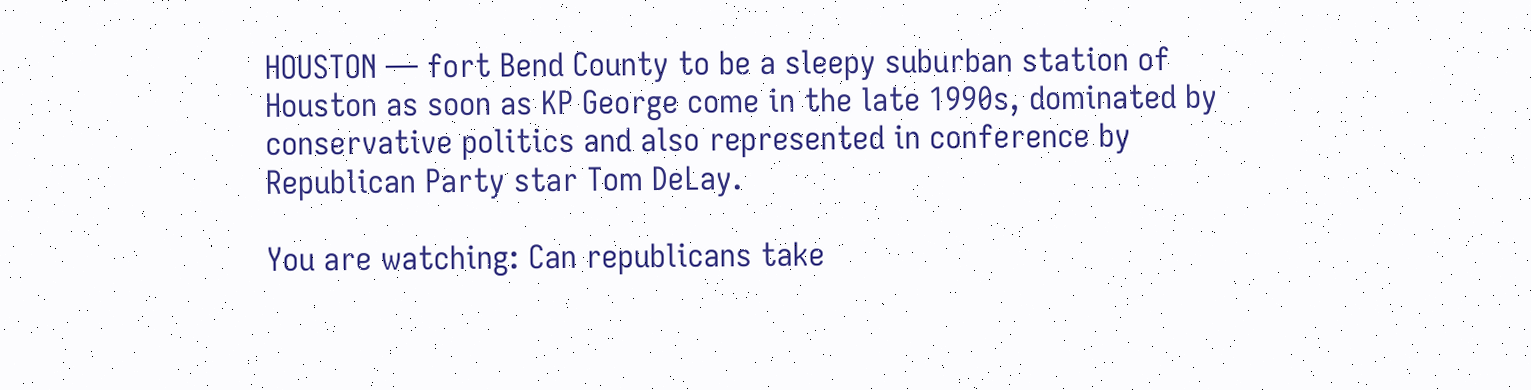HOUSTON — fort Bend County to be a sleepy suburban station of Houston as soon as KP George come in the late 1990s, dominated by conservative politics and also represented in conference by Republican Party star Tom DeLay.

You are watching: Can republicans take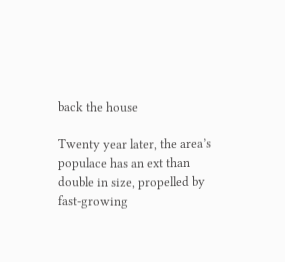back the house

Twenty year later, the area’s populace has an ext than double in size, propelled by fast-growing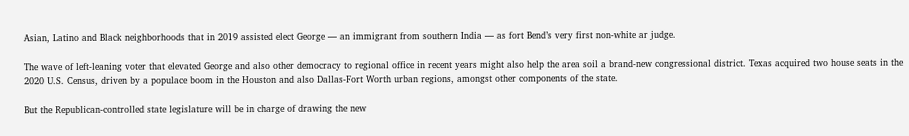Asian, Latino and Black neighborhoods that in 2019 assisted elect George — an immigrant from southern India — as fort Bend’s very first non-white ar judge.

The wave of left-leaning voter that elevated George and also other democracy to regional office in recent years might also help the area soil a brand-new congressional district. Texas acquired two house seats in the 2020 U.S. Census, driven by a populace boom in the Houston and also Dallas-Fort Worth urban regions, amongst other components of the state.

But the Republican-controlled state legislature will be in charge of drawing the new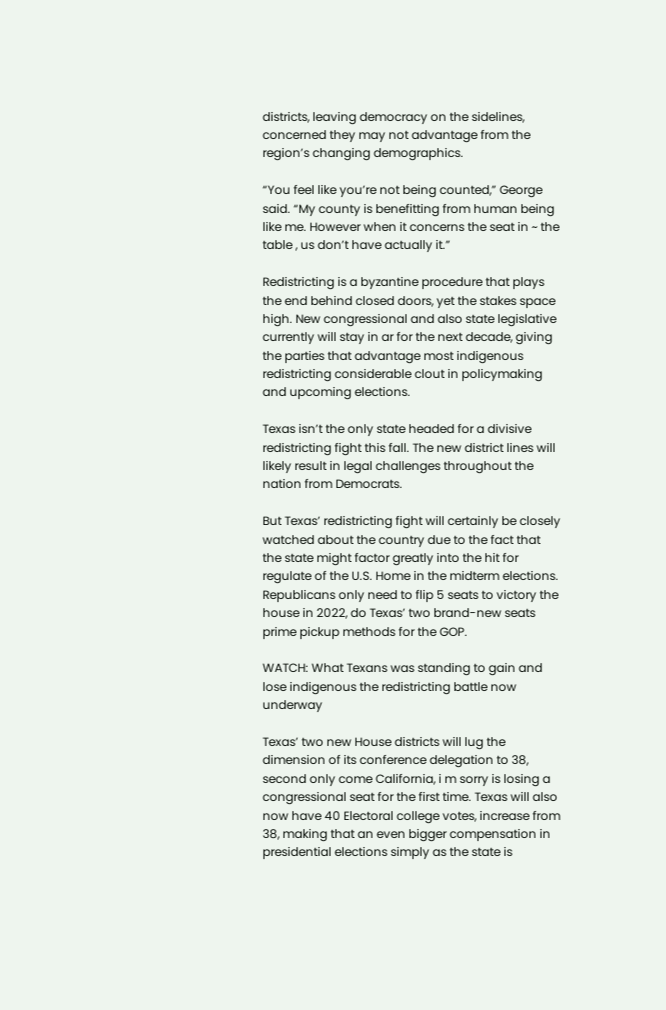districts, leaving democracy on the sidelines, concerned they may not advantage from the region’s changing demographics.

“You feel like you’re not being counted,” George said. “My county is benefitting from human being like me. However when it concerns the seat in ~ the table , us don’t have actually it.”

Redistricting is a byzantine procedure that plays the end behind closed doors, yet the stakes space high. New congressional and also state legislative currently will stay in ar for the next decade, giving the parties that advantage most indigenous redistricting considerable clout in policymaking and upcoming elections.

Texas isn’t the only state headed for a divisive redistricting fight this fall. The new district lines will likely result in legal challenges throughout the nation from Democrats.

But Texas’ redistricting fight will certainly be closely watched about the country due to the fact that the state might factor greatly into the hit for regulate of the U.S. Home in the midterm elections. Republicans only need to flip 5 seats to victory the house in 2022, do Texas’ two brand-new seats prime pickup methods for the GOP.

WATCH: What Texans was standing to gain and lose indigenous the redistricting battle now underway

Texas’ two new House districts will lug the dimension of its conference delegation to 38, second only come California, i m sorry is losing a congressional seat for the first time. Texas will also now have 40 Electoral college votes, increase from 38, making that an even bigger compensation in presidential elections simply as the state is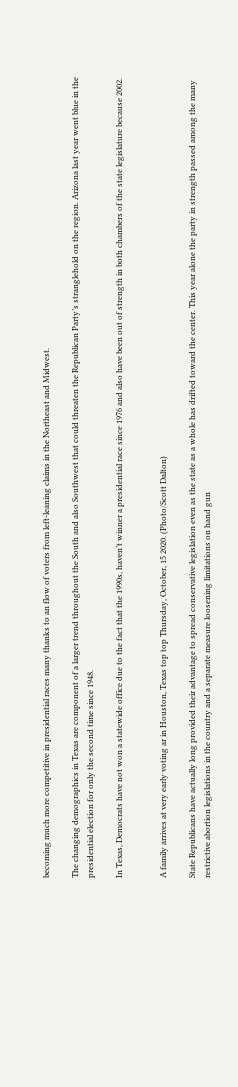becoming much more competitive in presidential races many thanks to an flow of voters from left-leaning claims in the Northeast and Midwest.

The changing demographics in Texas are component of a larger trend throughout the South and also Southwest that could threaten the Republican Party’s stranglehold on the region. Arizona last year went blue in the presidential election for only the second time since 1948.

In Texas, Democrats have not won a statewide office due to the fact that the 1990s, haven’t winner a presidential race since 1976 and also have been out of strength in both chambers of the state legislature because 2002.


A family arrives at very early voting ar in Houston, Texas top top Thursday, October, 15 2020. (Photo/Scott Dalton)

State Republicans have actually long provided their advantage to spread conservative legislation even as the state as a whole has drifted toward the center. This year alone the party in strength passed among the many restrictive abortion legislations in the country and a separate measure loosening limitations on hand gun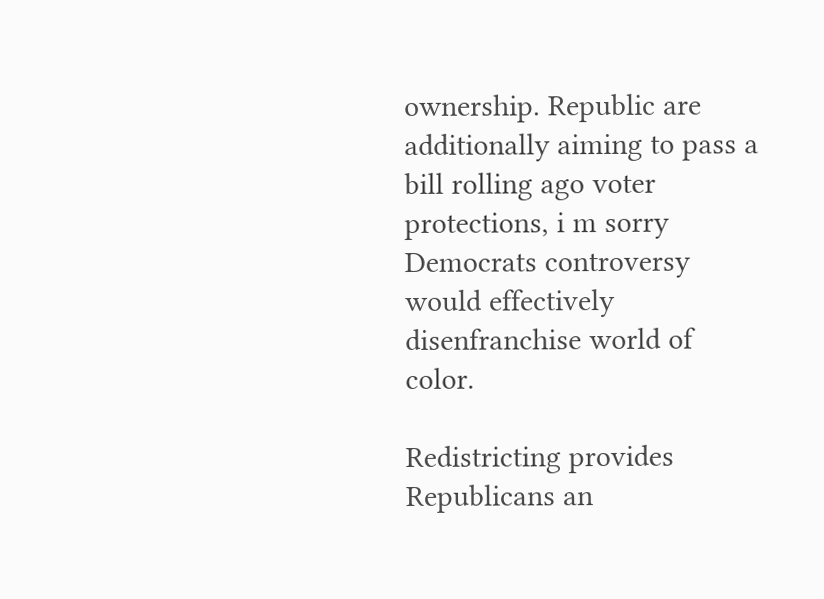ownership. Republic are additionally aiming to pass a bill rolling ago voter protections, i m sorry Democrats controversy would effectively disenfranchise world of color.

Redistricting provides Republicans an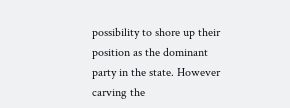possibility to shore up their position as the dominant party in the state. However carving the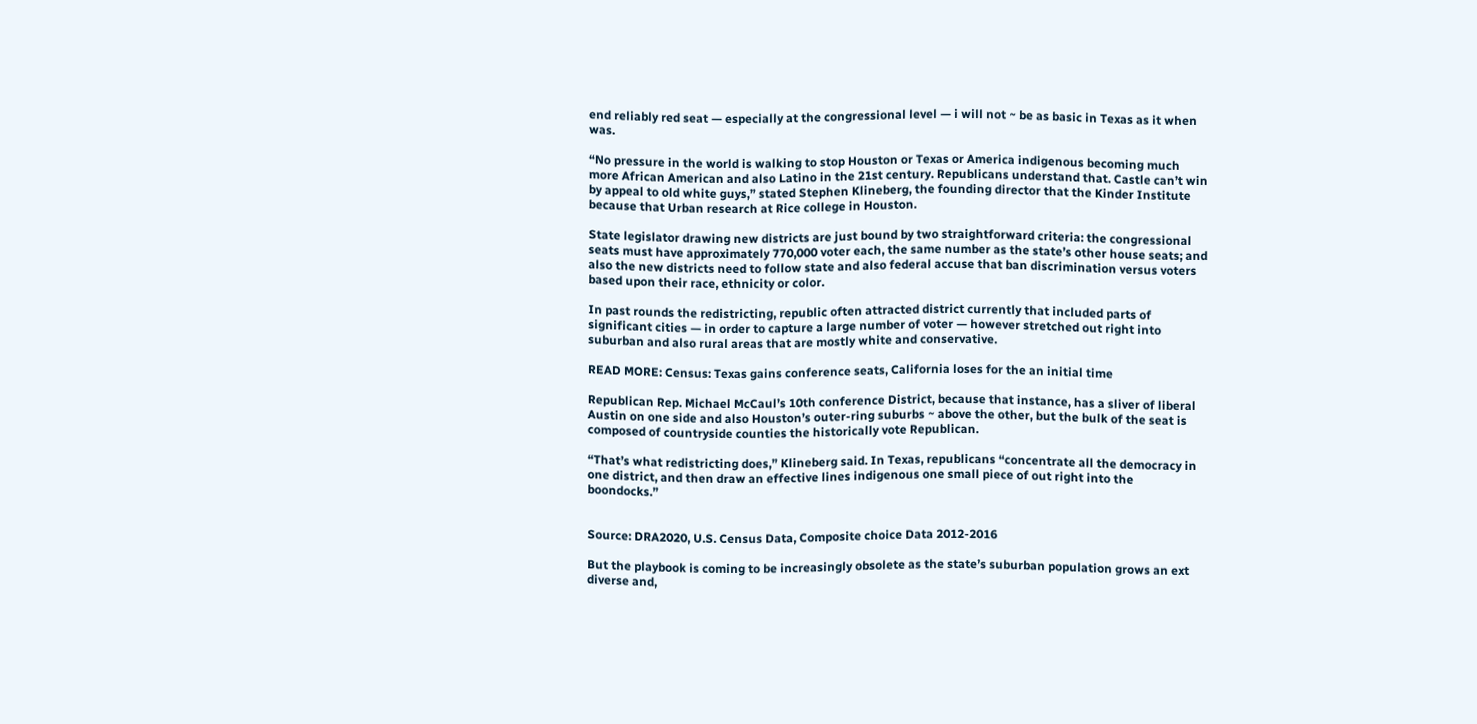end reliably red seat — especially at the congressional level — i will not ~ be as basic in Texas as it when was.

“No pressure in the world is walking to stop Houston or Texas or America indigenous becoming much more African American and also Latino in the 21st century. Republicans understand that. Castle can’t win by appeal to old white guys,” stated Stephen Klineberg, the founding director that the Kinder Institute because that Urban research at Rice college in Houston.

State legislator drawing new districts are just bound by two straightforward criteria: the congressional seats must have approximately 770,000 voter each, the same number as the state’s other house seats; and also the new districts need to follow state and also federal accuse that ban discrimination versus voters based upon their race, ethnicity or color.

In past rounds the redistricting, republic often attracted district currently that included parts of significant cities — in order to capture a large number of voter — however stretched out right into suburban and also rural areas that are mostly white and conservative.

READ MORE: Census: Texas gains conference seats, California loses for the an initial time

Republican Rep. Michael McCaul’s 10th conference District, because that instance, has a sliver of liberal Austin on one side and also Houston’s outer-ring suburbs ~ above the other, but the bulk of the seat is composed of countryside counties the historically vote Republican.

“That’s what redistricting does,” Klineberg said. In Texas, republicans “concentrate all the democracy in one district, and then draw an effective lines indigenous one small piece of out right into the boondocks.”


Source: DRA2020, U.S. Census Data, Composite choice Data 2012-2016

But the playbook is coming to be increasingly obsolete as the state’s suburban population grows an ext diverse and,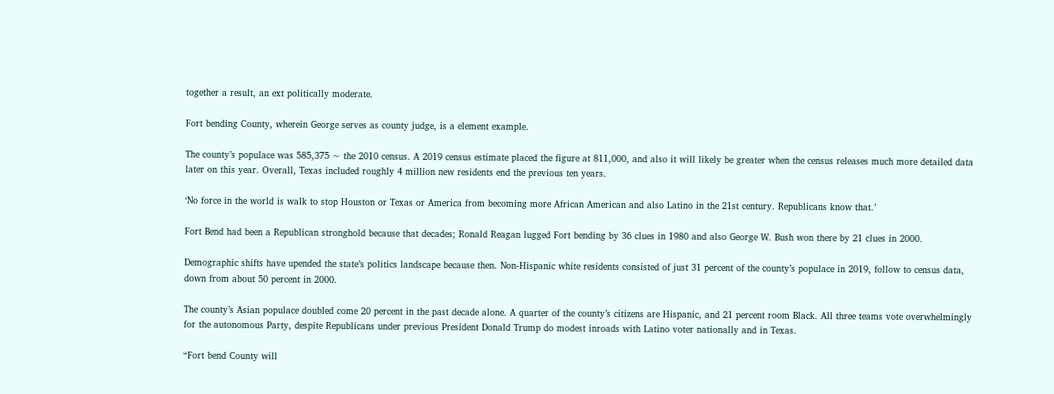together a result, an ext politically moderate.

Fort bending County, wherein George serves as county judge, is a element example.

The county’s populace was 585,375 ~ the 2010 census. A 2019 census estimate placed the figure at 811,000, and also it will likely be greater when the census releases much more detailed data later on this year. Overall, Texas included roughly 4 million new residents end the previous ten years.

‘No force in the world is walk to stop Houston or Texas or America from becoming more African American and also Latino in the 21st century. Republicans know that.’

Fort Bend had been a Republican stronghold because that decades; Ronald Reagan lugged Fort bending by 36 clues in 1980 and also George W. Bush won there by 21 clues in 2000.

Demographic shifts have upended the state’s politics landscape because then. Non-Hispanic white residents consisted of just 31 percent of the county’s populace in 2019, follow to census data, down from about 50 percent in 2000.

The county’s Asian populace doubled come 20 percent in the past decade alone. A quarter of the county’s citizens are Hispanic, and 21 percent room Black. All three teams vote overwhelmingly for the autonomous Party, despite Republicans under previous President Donald Trump do modest inroads with Latino voter nationally and in Texas.

“Fort bend County will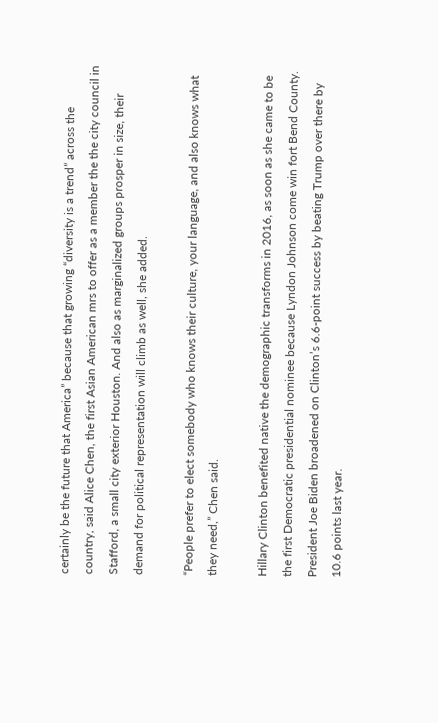certainly be the future that America” because that growing “diversity is a trend” across the country, said Alice Chen, the first Asian American mrs to offer as a member the the city council in Stafford, a small city exterior Houston. And also as marginalized groups prosper in size, their demand for political representation will climb as well, she added.

“People prefer to elect somebody who knows their culture, your language, and also knows what they need,” Chen said.

Hillary Clinton benefited native the demographic transforms in 2016, as soon as she came to be the first Democratic presidential nominee because Lyndon Johnson come win fort Bend County. President Joe Biden broadened on Clinton’s 6.6-point success by beating Trump over there by 10.6 points last year.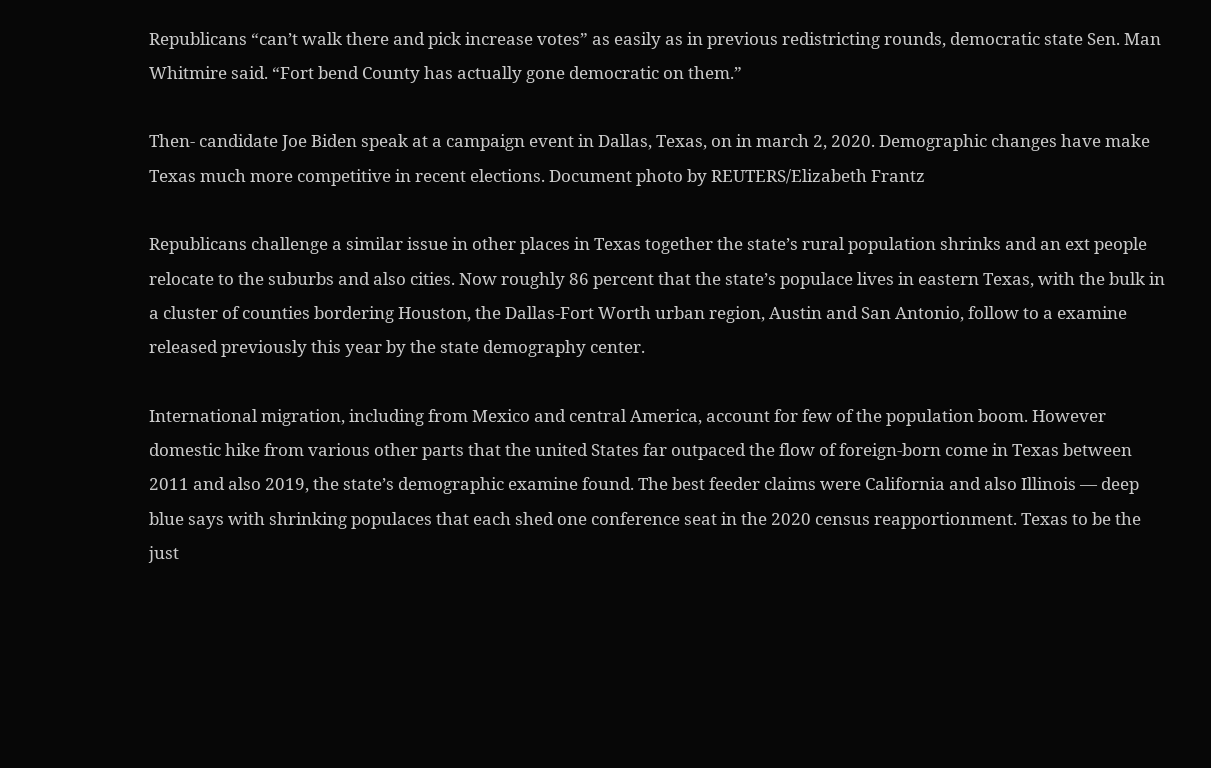Republicans “can’t walk there and pick increase votes” as easily as in previous redistricting rounds, democratic state Sen. Man Whitmire said. “Fort bend County has actually gone democratic on them.”

Then- candidate Joe Biden speak at a campaign event in Dallas, Texas, on in march 2, 2020. Demographic changes have make Texas much more competitive in recent elections. Document photo by REUTERS/Elizabeth Frantz

Republicans challenge a similar issue in other places in Texas together the state’s rural population shrinks and an ext people relocate to the suburbs and also cities. Now roughly 86 percent that the state’s populace lives in eastern Texas, with the bulk in a cluster of counties bordering Houston, the Dallas-Fort Worth urban region, Austin and San Antonio, follow to a examine released previously this year by the state demography center.

International migration, including from Mexico and central America, account for few of the population boom. However domestic hike from various other parts that the united States far outpaced the flow of foreign-born come in Texas between 2011 and also 2019, the state’s demographic examine found. The best feeder claims were California and also Illinois — deep blue says with shrinking populaces that each shed one conference seat in the 2020 census reapportionment. Texas to be the just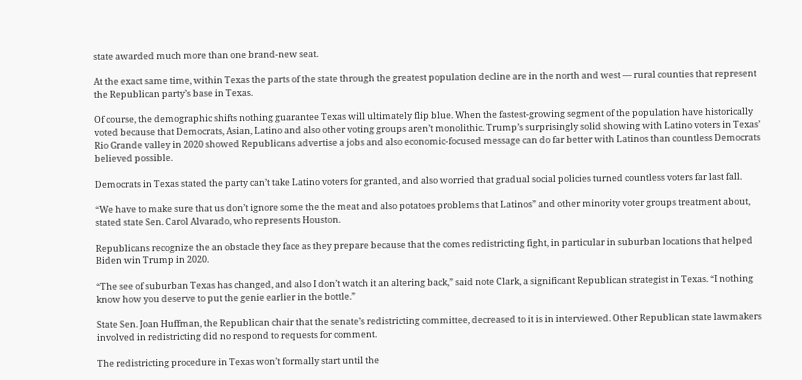state awarded much more than one brand-new seat.

At the exact same time, within Texas the parts of the state through the greatest population decline are in the north and west — rural counties that represent the Republican party’s base in Texas.

Of course, the demographic shifts nothing guarantee Texas will ultimately flip blue. When the fastest-growing segment of the population have historically voted because that Democrats, Asian, Latino and also other voting groups aren’t monolithic. Trump’s surprisingly solid showing with Latino voters in Texas’ Rio Grande valley in 2020 showed Republicans advertise a jobs and also economic-focused message can do far better with Latinos than countless Democrats believed possible.

Democrats in Texas stated the party can’t take Latino voters for granted, and also worried that gradual social policies turned countless voters far last fall.

“We have to make sure that us don’t ignore some the the meat and also potatoes problems that Latinos” and other minority voter groups treatment about, stated state Sen. Carol Alvarado, who represents Houston.

Republicans recognize the an obstacle they face as they prepare because that the comes redistricting fight, in particular in suburban locations that helped Biden win Trump in 2020.

“The see of suburban Texas has changed, and also I don’t watch it an altering back,” said note Clark, a significant Republican strategist in Texas. “I nothing know how you deserve to put the genie earlier in the bottle.”

State Sen. Joan Huffman, the Republican chair that the senate’s redistricting committee, decreased to it is in interviewed. Other Republican state lawmakers involved in redistricting did no respond to requests for comment.

The redistricting procedure in Texas won’t formally start until the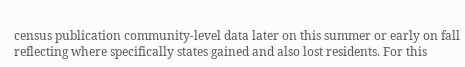census publication community-level data later on this summer or early on fall reflecting where specifically states gained and also lost residents. For this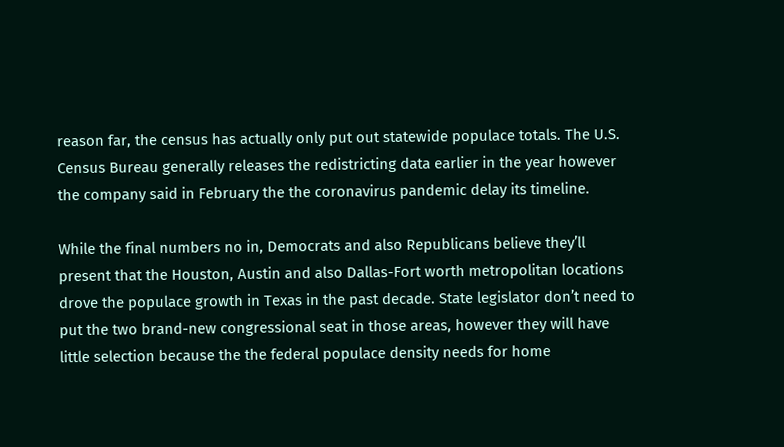reason far, the census has actually only put out statewide populace totals. The U.S. Census Bureau generally releases the redistricting data earlier in the year however the company said in February the the coronavirus pandemic delay its timeline.

While the final numbers no in, Democrats and also Republicans believe they’ll present that the Houston, Austin and also Dallas-Fort worth metropolitan locations drove the populace growth in Texas in the past decade. State legislator don’t need to put the two brand-new congressional seat in those areas, however they will have little selection because the the federal populace density needs for home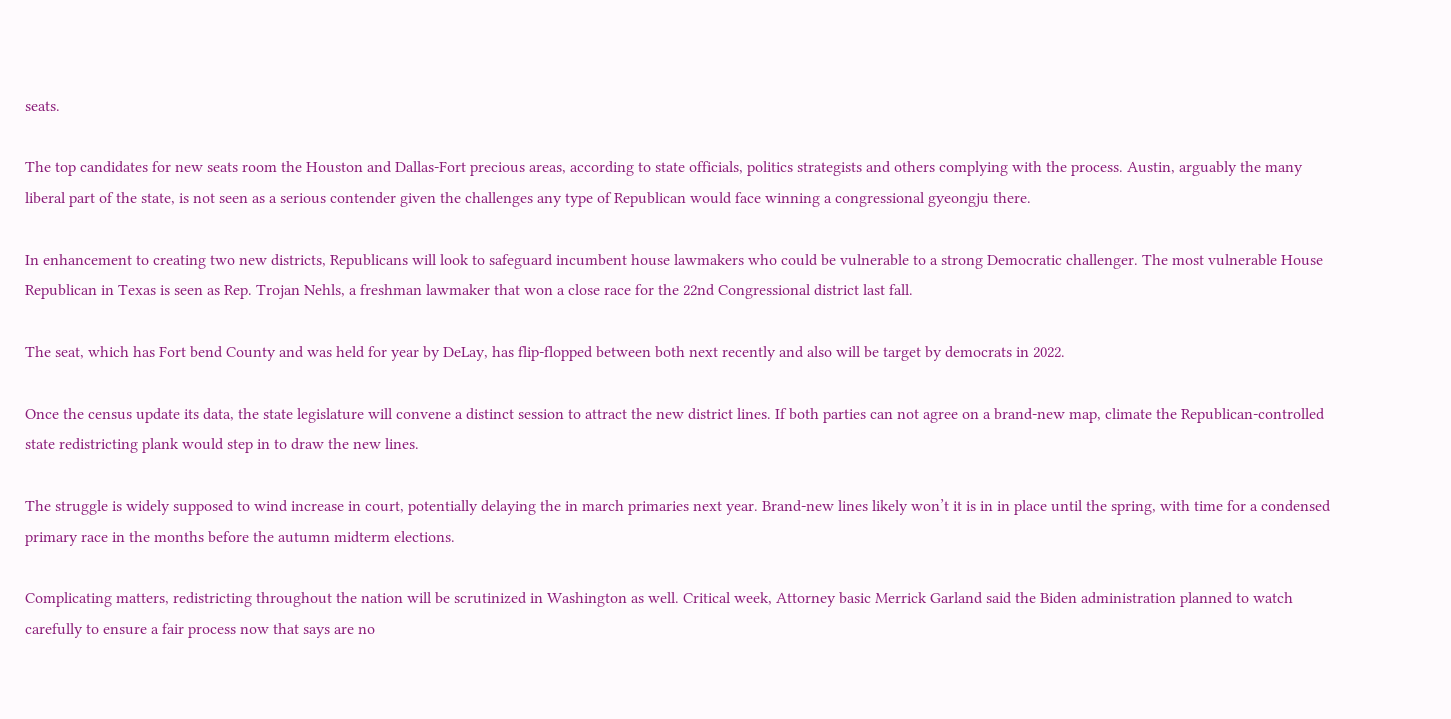seats.

The top candidates for new seats room the Houston and Dallas-Fort precious areas, according to state officials, politics strategists and others complying with the process. Austin, arguably the many liberal part of the state, is not seen as a serious contender given the challenges any type of Republican would face winning a congressional gyeongju there.

In enhancement to creating two new districts, Republicans will look to safeguard incumbent house lawmakers who could be vulnerable to a strong Democratic challenger. The most vulnerable House Republican in Texas is seen as Rep. Trojan Nehls, a freshman lawmaker that won a close race for the 22nd Congressional district last fall.

The seat, which has Fort bend County and was held for year by DeLay, has flip-flopped between both next recently and also will be target by democrats in 2022.

Once the census update its data, the state legislature will convene a distinct session to attract the new district lines. If both parties can not agree on a brand-new map, climate the Republican-controlled state redistricting plank would step in to draw the new lines.

The struggle is widely supposed to wind increase in court, potentially delaying the in march primaries next year. Brand-new lines likely won’t it is in in place until the spring, with time for a condensed primary race in the months before the autumn midterm elections.

Complicating matters, redistricting throughout the nation will be scrutinized in Washington as well. Critical week, Attorney basic Merrick Garland said the Biden administration planned to watch carefully to ensure a fair process now that says are no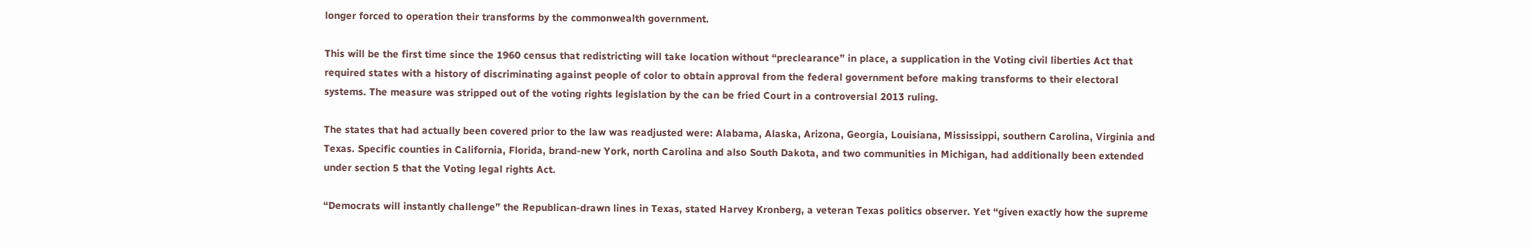longer forced to operation their transforms by the commonwealth government.

This will be the first time since the 1960 census that redistricting will take location without “preclearance” in place, a supplication in the Voting civil liberties Act that required states with a history of discriminating against people of color to obtain approval from the federal government before making transforms to their electoral systems. The measure was stripped out of the voting rights legislation by the can be fried Court in a controversial 2013 ruling.

The states that had actually been covered prior to the law was readjusted were: Alabama, Alaska, Arizona, Georgia, Louisiana, Mississippi, southern Carolina, Virginia and Texas. Specific counties in California, Florida, brand-new York, north Carolina and also South Dakota, and two communities in Michigan, had additionally been extended under section 5 that the Voting legal rights Act.

“Democrats will instantly challenge” the Republican-drawn lines in Texas, stated Harvey Kronberg, a veteran Texas politics observer. Yet “given exactly how the supreme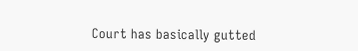Court has basically gutted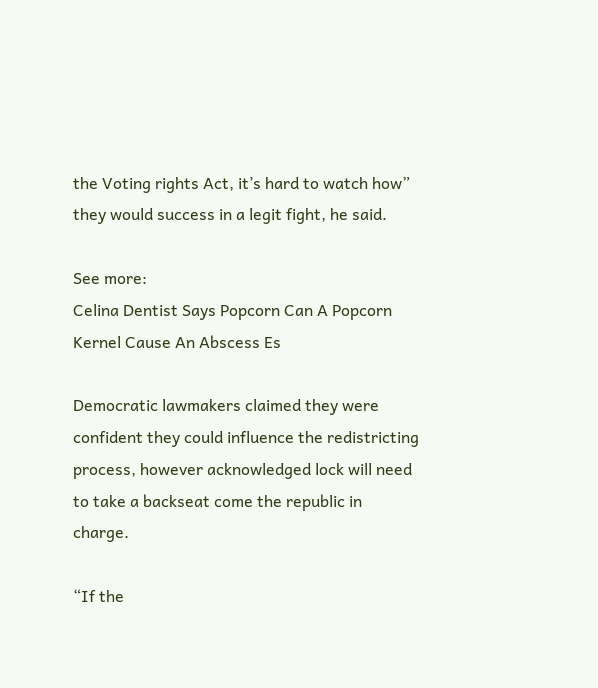the Voting rights Act, it’s hard to watch how” they would success in a legit fight, he said.

See more:
Celina Dentist Says Popcorn Can A Popcorn Kernel Cause An Abscess Es

Democratic lawmakers claimed they were confident they could influence the redistricting process, however acknowledged lock will need to take a backseat come the republic in charge.

“If the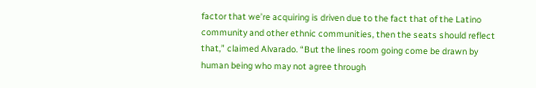factor that we’re acquiring is driven due to the fact that of the Latino community and other ethnic communities, then the seats should reflect that,” claimed Alvarado. “But the lines room going come be drawn by human being who may not agree through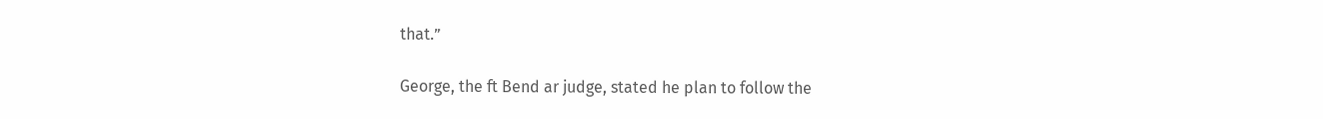that.”

George, the ft Bend ar judge, stated he plan to follow the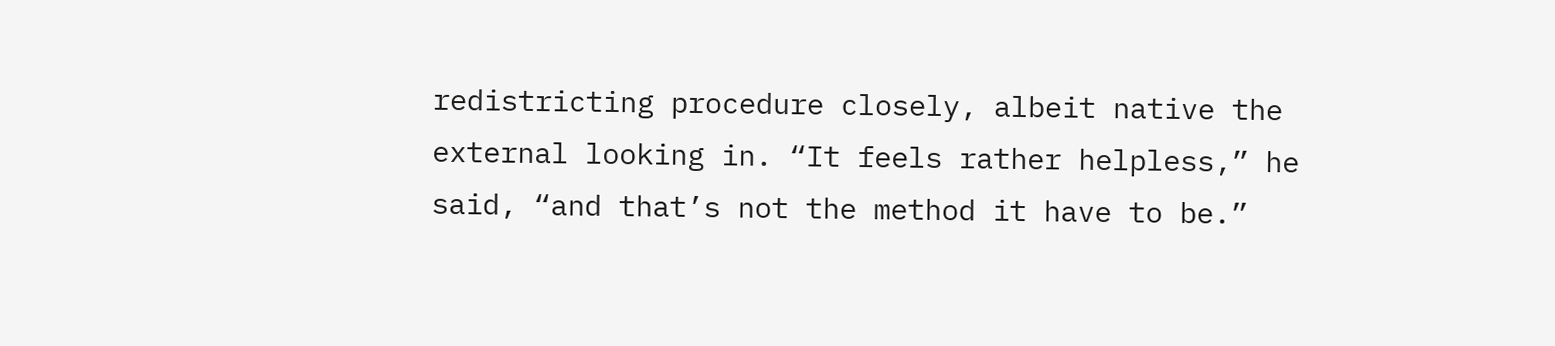redistricting procedure closely, albeit native the external looking in. “It feels rather helpless,” he said, “and that’s not the method it have to be.”